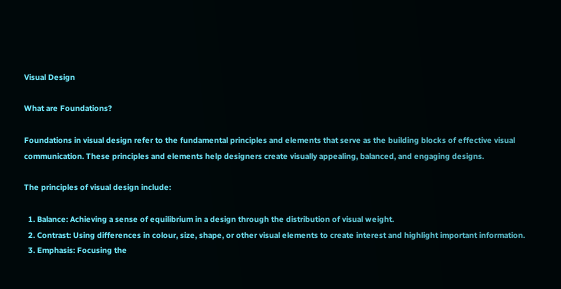Visual Design

What are Foundations?

Foundations in visual design refer to the fundamental principles and elements that serve as the building blocks of effective visual communication. These principles and elements help designers create visually appealing, balanced, and engaging designs.

The principles of visual design include:

  1. Balance: Achieving a sense of equilibrium in a design through the distribution of visual weight.
  2. Contrast: Using differences in colour, size, shape, or other visual elements to create interest and highlight important information.
  3. Emphasis: Focusing the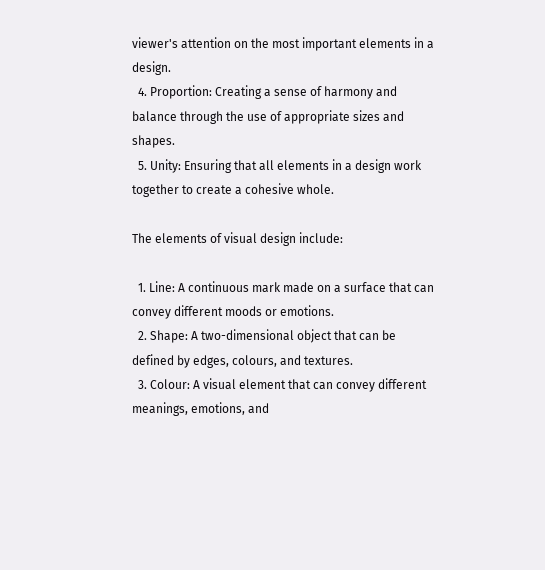viewer's attention on the most important elements in a design.
  4. Proportion: Creating a sense of harmony and balance through the use of appropriate sizes and shapes.
  5. Unity: Ensuring that all elements in a design work together to create a cohesive whole.

The elements of visual design include:

  1. Line: A continuous mark made on a surface that can convey different moods or emotions.
  2. Shape: A two-dimensional object that can be defined by edges, colours, and textures.
  3. Colour: A visual element that can convey different meanings, emotions, and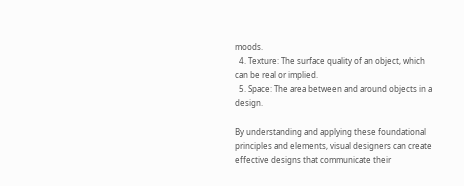moods.
  4. Texture: The surface quality of an object, which can be real or implied.
  5. Space: The area between and around objects in a design.

By understanding and applying these foundational principles and elements, visual designers can create effective designs that communicate their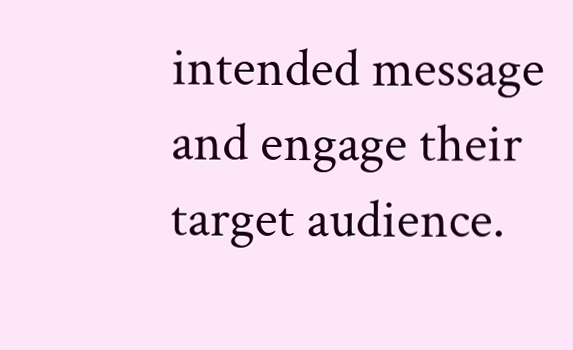intended message and engage their target audience.